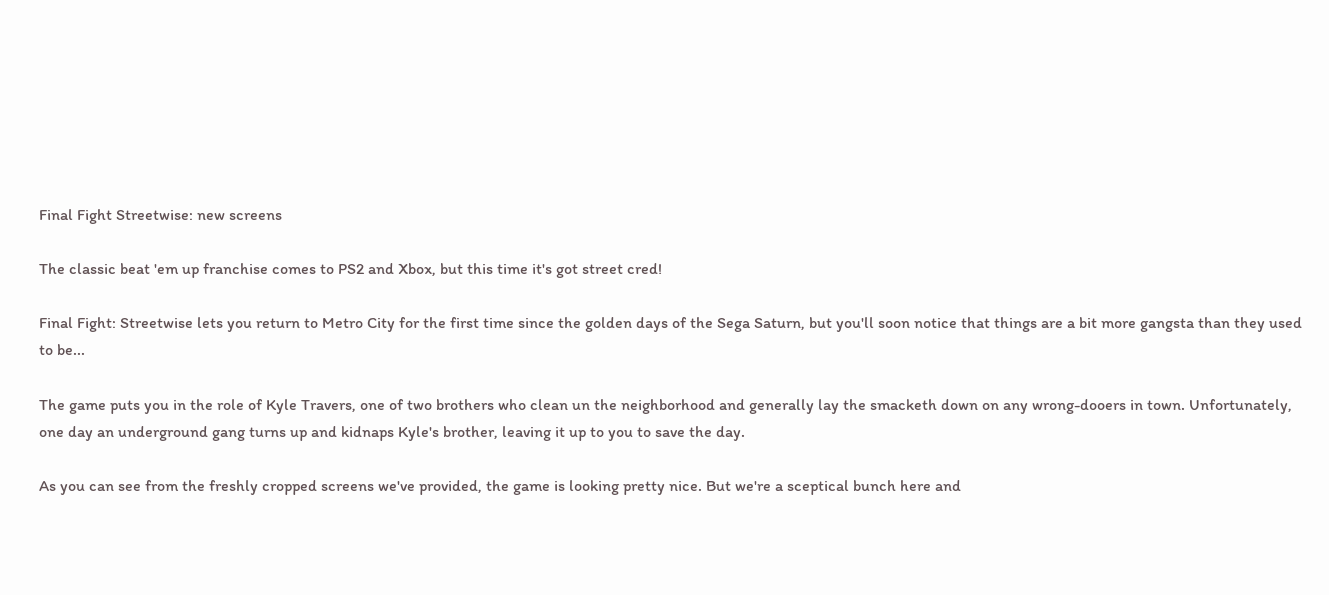Final Fight Streetwise: new screens

The classic beat 'em up franchise comes to PS2 and Xbox, but this time it's got street cred!

Final Fight: Streetwise lets you return to Metro City for the first time since the golden days of the Sega Saturn, but you'll soon notice that things are a bit more gangsta than they used to be...

The game puts you in the role of Kyle Travers, one of two brothers who clean un the neighborhood and generally lay the smacketh down on any wrong-dooers in town. Unfortunately, one day an underground gang turns up and kidnaps Kyle's brother, leaving it up to you to save the day.

As you can see from the freshly cropped screens we've provided, the game is looking pretty nice. But we're a sceptical bunch here and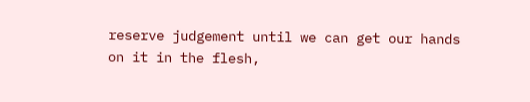reserve judgement until we can get our hands on it in the flesh,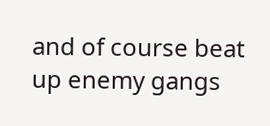and of course beat up enemy gangs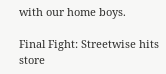with our home boys.

Final Fight: Streetwise hits store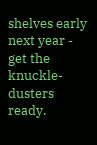shelves early next year - get the knuckle-dusters ready.